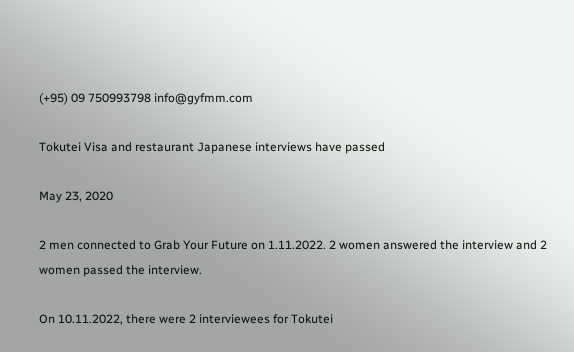(+95) 09 750993798 info@gyfmm.com

Tokutei Visa and restaurant Japanese interviews have passed

May 23, 2020

2 men connected to Grab Your Future on 1.11.2022. 2 women answered the interview and 2 women passed the interview.

On 10.11.2022, there were 2 interviewees for Tokutei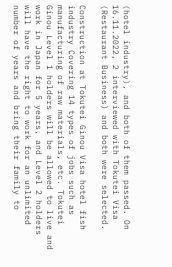(hotel industry), and both of them passed. On 16.11.2022, 2 interviewed with Tokutei Visa (Restaurant Business) and both were selected.

Construction at Tokutei Ginou Visa hotel fish industry Covering 14 types of jobs such as manufacturing of raw materials, etc. Tokutei Ginou Level 1 holders will be allowed to live and work in Japan for 5 years, and Level 2 holders will have the right to work for an unlimited number of years and bring their family to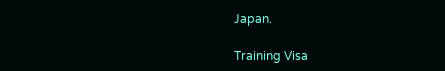Japan.

Training Visa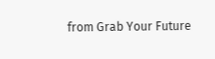from Grab Your Future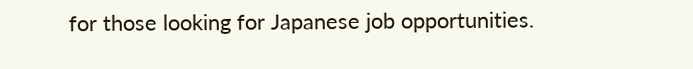for those looking for Japanese job opportunities.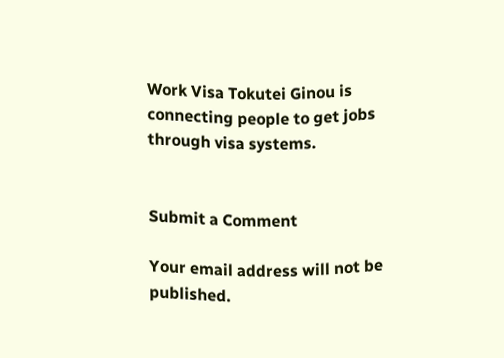Work Visa Tokutei Ginou is connecting people to get jobs through visa systems.


Submit a Comment

Your email address will not be published.